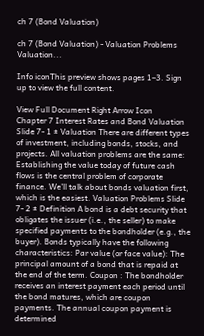ch 7 (Bond Valuation)

ch 7 (Bond Valuation) - Valuation Problems Valuation...

Info iconThis preview shows pages 1–3. Sign up to view the full content.

View Full Document Right Arrow Icon
Chapter 7 Interest Rates and Bond Valuation Slide 7- 1 ± Valuation There are different types of investment, including bonds, stocks, and projects. All valuation problems are the same: Establishing the value today of future cash flows is the central problem of corporate finance. We’ll talk about bonds valuation first, which is the easiest. Valuation Problems Slide 7- 2 ± Definition A bond is a debt security that obligates the issuer (i.e., the seller) to make specified payments to the bondholder (e.g., the buyer). Bonds typically have the following characteristics: Par value (or face value): The principal amount of a bond that is repaid at the end of the term. Coupon : The bondholder receives an interest payment each period until the bond matures, which are coupon payments. The annual coupon payment is determined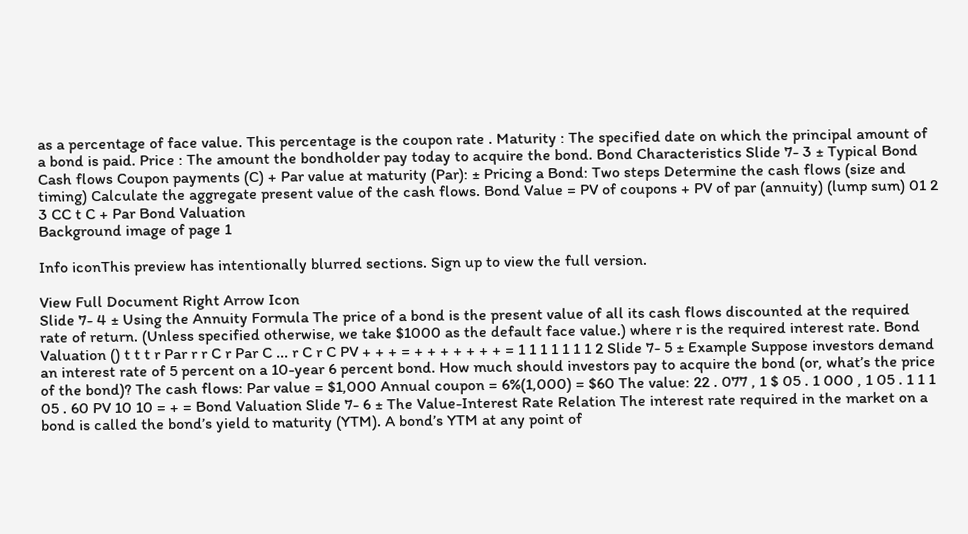as a percentage of face value. This percentage is the coupon rate . Maturity : The specified date on which the principal amount of a bond is paid. Price : The amount the bondholder pay today to acquire the bond. Bond Characteristics Slide 7- 3 ± Typical Bond Cash flows Coupon payments (C) + Par value at maturity (Par): ± Pricing a Bond: Two steps Determine the cash flows (size and timing) Calculate the aggregate present value of the cash flows. Bond Value = PV of coupons + PV of par (annuity) (lump sum) 01 2 3 CC t C + Par Bond Valuation
Background image of page 1

Info iconThis preview has intentionally blurred sections. Sign up to view the full version.

View Full Document Right Arrow Icon
Slide 7- 4 ± Using the Annuity Formula The price of a bond is the present value of all its cash flows discounted at the required rate of return. (Unless specified otherwise, we take $1000 as the default face value.) where r is the required interest rate. Bond Valuation () t t t r Par r r C r Par C ... r C r C PV + + + = + + + + + + + = 1 1 1 1 1 1 1 2 Slide 7- 5 ± Example Suppose investors demand an interest rate of 5 percent on a 10-year 6 percent bond. How much should investors pay to acquire the bond (or, what’s the price of the bond)? The cash flows: Par value = $1,000 Annual coupon = 6%(1,000) = $60 The value: 22 . 077 , 1 $ 05 . 1 000 , 1 05 . 1 1 1 05 . 60 PV 10 10 = + = Bond Valuation Slide 7- 6 ± The Value-Interest Rate Relation The interest rate required in the market on a bond is called the bond’s yield to maturity (YTM). A bond’s YTM at any point of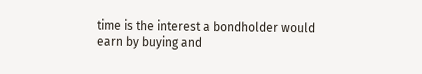time is the interest a bondholder would earn by buying and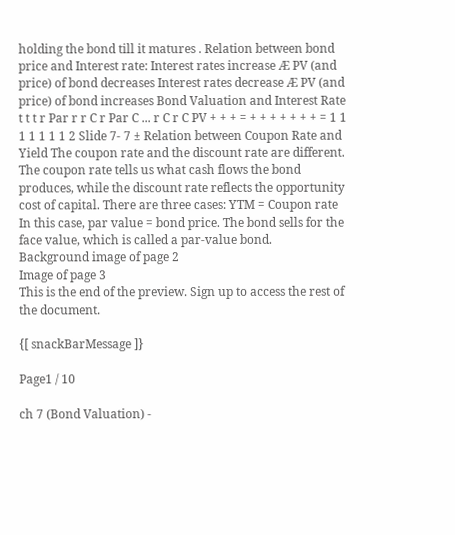holding the bond till it matures . Relation between bond price and Interest rate: Interest rates increase Æ PV (and price) of bond decreases Interest rates decrease Æ PV (and price) of bond increases Bond Valuation and Interest Rate t t t r Par r r C r Par C ... r C r C PV + + + = + + + + + + + = 1 1 1 1 1 1 1 2 Slide 7- 7 ± Relation between Coupon Rate and Yield The coupon rate and the discount rate are different. The coupon rate tells us what cash flows the bond produces, while the discount rate reflects the opportunity cost of capital. There are three cases: YTM = Coupon rate In this case, par value = bond price. The bond sells for the face value, which is called a par-value bond.
Background image of page 2
Image of page 3
This is the end of the preview. Sign up to access the rest of the document.

{[ snackBarMessage ]}

Page1 / 10

ch 7 (Bond Valuation) -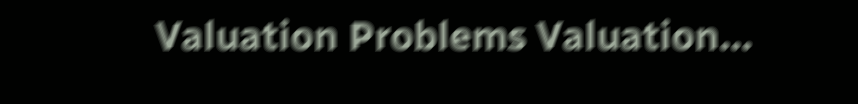Valuation Problems Valuation...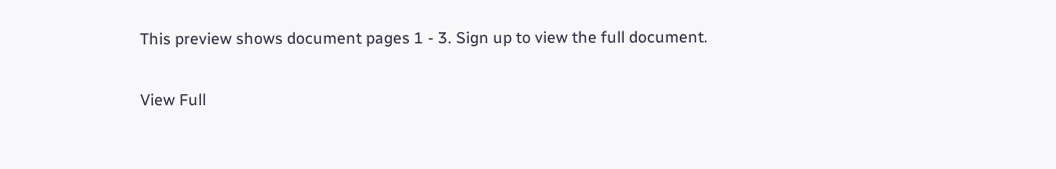This preview shows document pages 1 - 3. Sign up to view the full document.

View Full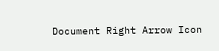Document Right Arrow Icon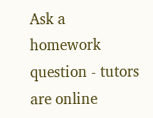Ask a homework question - tutors are online